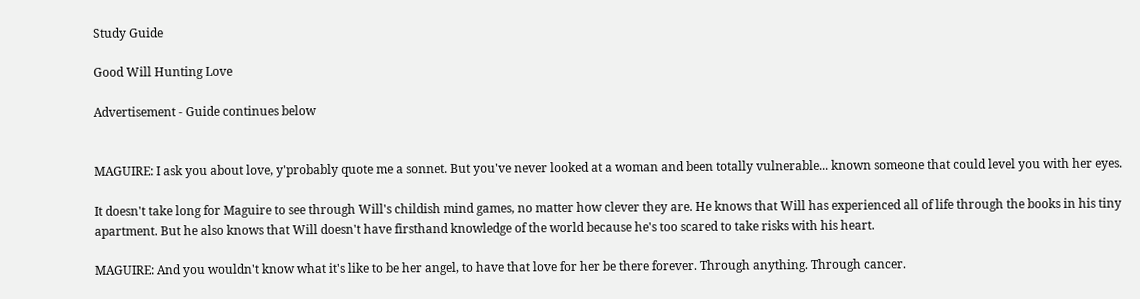Study Guide

Good Will Hunting Love

Advertisement - Guide continues below


MAGUIRE: I ask you about love, y'probably quote me a sonnet. But you've never looked at a woman and been totally vulnerable... known someone that could level you with her eyes.

It doesn't take long for Maguire to see through Will's childish mind games, no matter how clever they are. He knows that Will has experienced all of life through the books in his tiny apartment. But he also knows that Will doesn't have firsthand knowledge of the world because he's too scared to take risks with his heart.

MAGUIRE: And you wouldn't know what it's like to be her angel, to have that love for her be there forever. Through anything. Through cancer.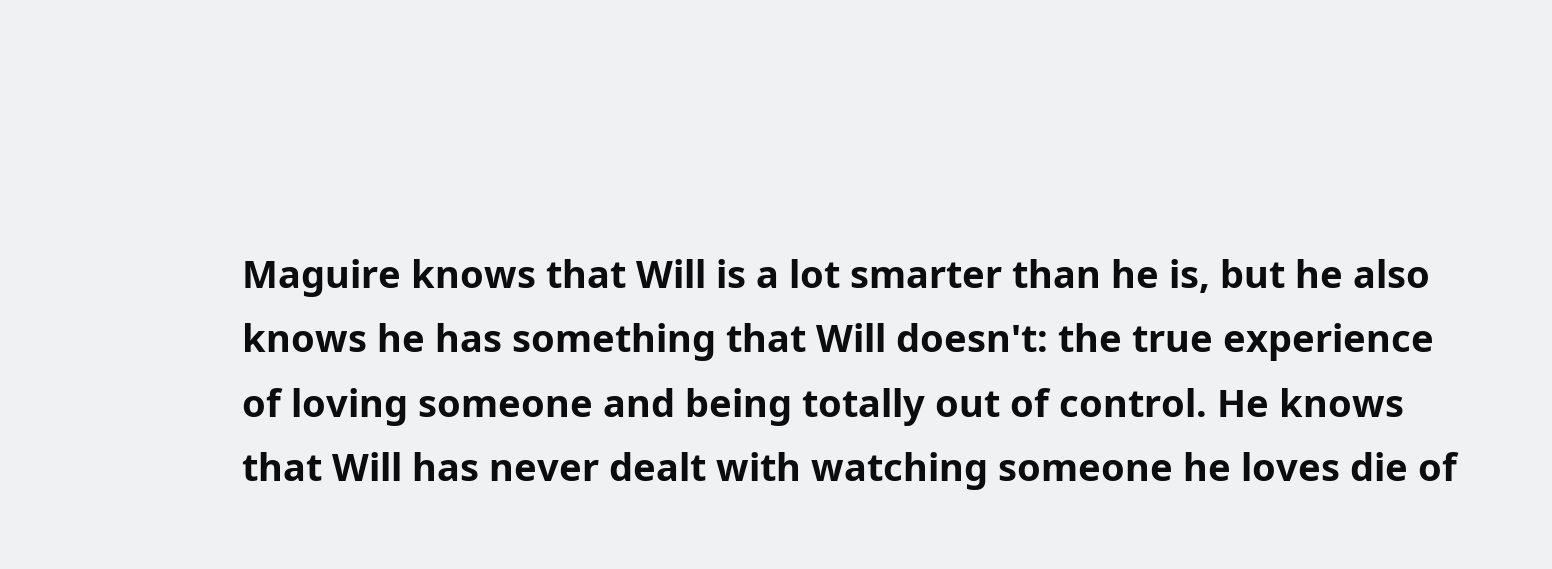Maguire knows that Will is a lot smarter than he is, but he also knows he has something that Will doesn't: the true experience of loving someone and being totally out of control. He knows that Will has never dealt with watching someone he loves die of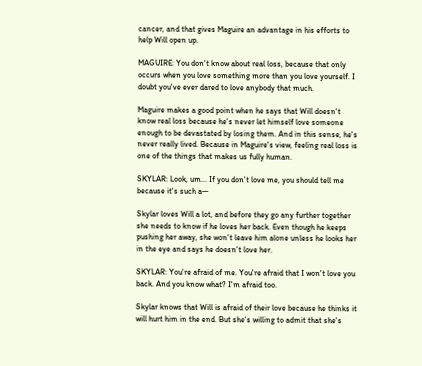cancer, and that gives Maguire an advantage in his efforts to help Will open up.

MAGUIRE: You don't know about real loss, because that only occurs when you love something more than you love yourself. I doubt you've ever dared to love anybody that much.

Maguire makes a good point when he says that Will doesn't know real loss because he's never let himself love someone enough to be devastated by losing them. And in this sense, he's never really lived. Because in Maguire's view, feeling real loss is one of the things that makes us fully human.

SKYLAR: Look, um... If you don't love me, you should tell me because it's such a—

Skylar loves Will a lot, and before they go any further together she needs to know if he loves her back. Even though he keeps pushing her away, she won't leave him alone unless he looks her in the eye and says he doesn't love her.

SKYLAR: You're afraid of me. You're afraid that I won't love you back. And you know what? I'm afraid too.

Skylar knows that Will is afraid of their love because he thinks it will hurt him in the end. But she's willing to admit that she's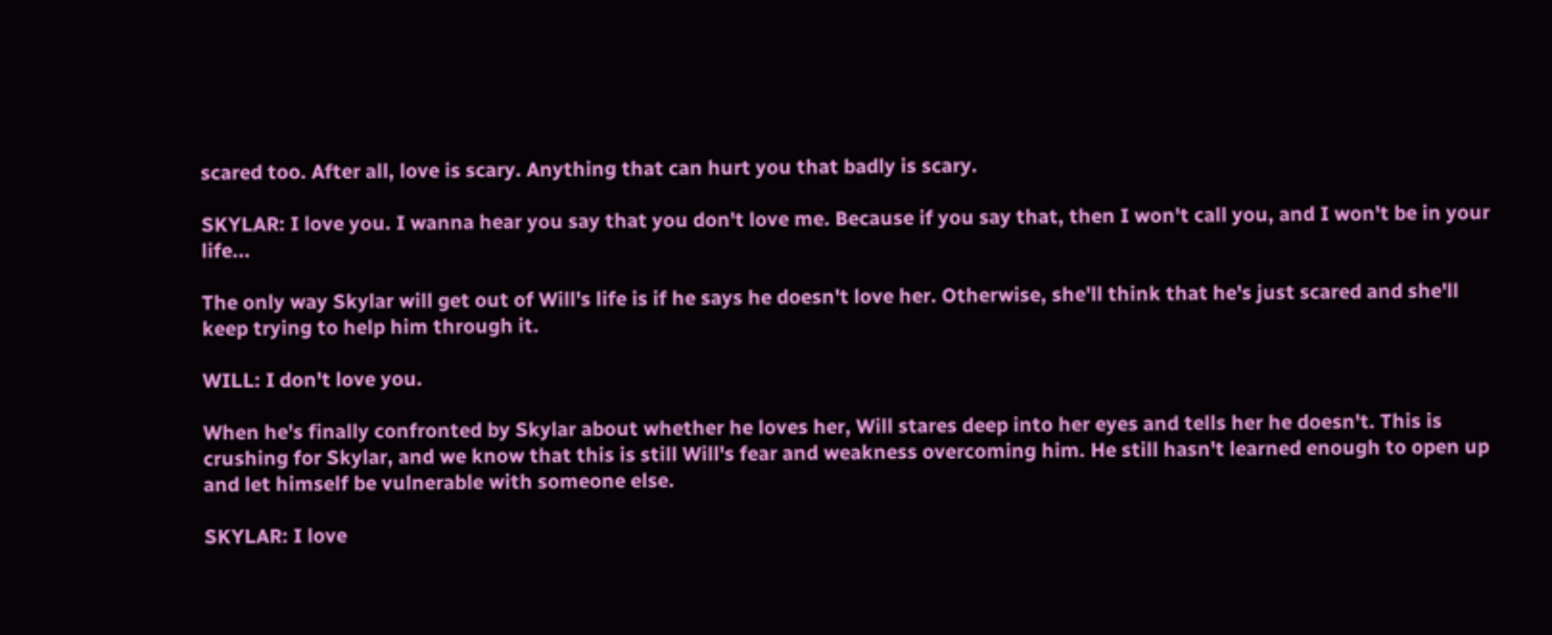scared too. After all, love is scary. Anything that can hurt you that badly is scary.

SKYLAR: I love you. I wanna hear you say that you don't love me. Because if you say that, then I won't call you, and I won't be in your life...

The only way Skylar will get out of Will's life is if he says he doesn't love her. Otherwise, she'll think that he's just scared and she'll keep trying to help him through it.

WILL: I don't love you.

When he's finally confronted by Skylar about whether he loves her, Will stares deep into her eyes and tells her he doesn't. This is crushing for Skylar, and we know that this is still Will's fear and weakness overcoming him. He still hasn't learned enough to open up and let himself be vulnerable with someone else.

SKYLAR: I love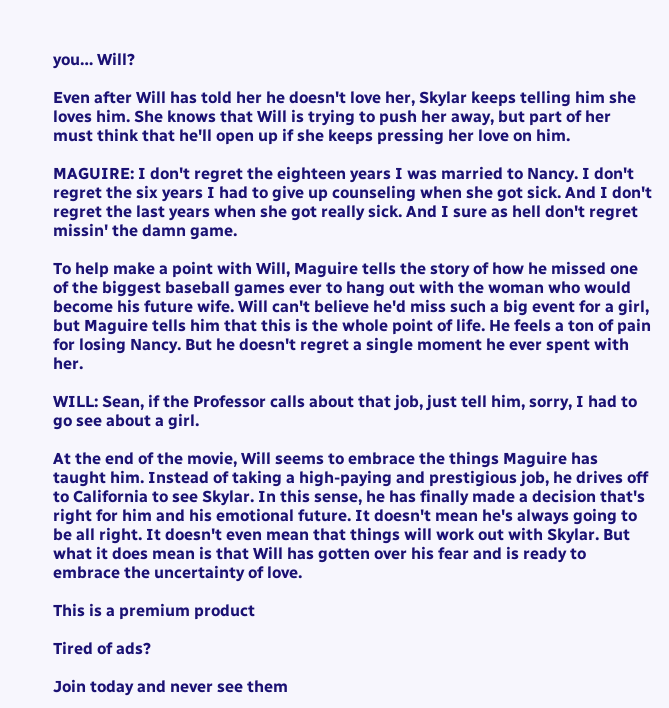you… Will?

Even after Will has told her he doesn't love her, Skylar keeps telling him she loves him. She knows that Will is trying to push her away, but part of her must think that he'll open up if she keeps pressing her love on him.

MAGUIRE: I don't regret the eighteen years I was married to Nancy. I don't regret the six years I had to give up counseling when she got sick. And I don't regret the last years when she got really sick. And I sure as hell don't regret missin' the damn game.

To help make a point with Will, Maguire tells the story of how he missed one of the biggest baseball games ever to hang out with the woman who would become his future wife. Will can't believe he'd miss such a big event for a girl, but Maguire tells him that this is the whole point of life. He feels a ton of pain for losing Nancy. But he doesn't regret a single moment he ever spent with her.

WILL: Sean, if the Professor calls about that job, just tell him, sorry, I had to go see about a girl.

At the end of the movie, Will seems to embrace the things Maguire has taught him. Instead of taking a high-paying and prestigious job, he drives off to California to see Skylar. In this sense, he has finally made a decision that's right for him and his emotional future. It doesn't mean he's always going to be all right. It doesn't even mean that things will work out with Skylar. But what it does mean is that Will has gotten over his fear and is ready to embrace the uncertainty of love.

This is a premium product

Tired of ads?

Join today and never see them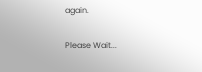again.

Please Wait...